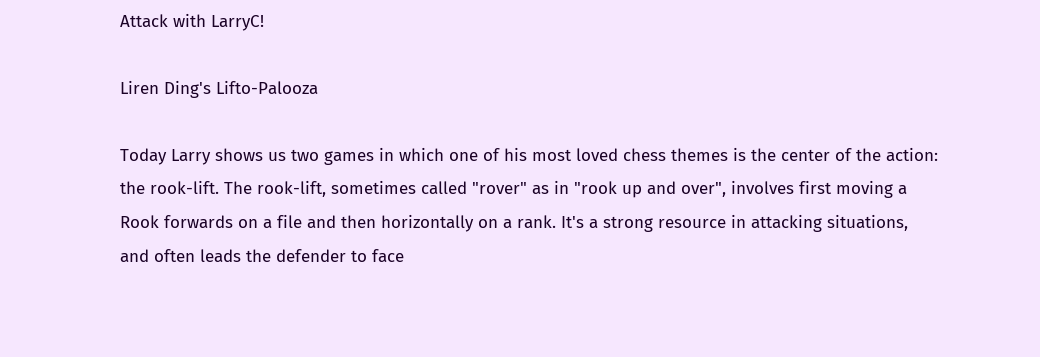Attack with LarryC!

Liren Ding's Lifto-Palooza

Today Larry shows us two games in which one of his most loved chess themes is the center of the action: the rook-lift. The rook-lift, sometimes called "rover" as in "rook up and over", involves first moving a Rook forwards on a file and then horizontally on a rank. It's a strong resource in attacking situations, and often leads the defender to face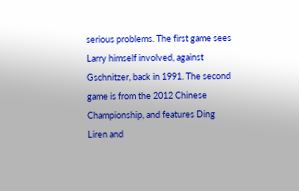serious problems. The first game sees Larry himself involved, against Gschnitzer, back in 1991. The second game is from the 2012 Chinese Championship, and features Ding Liren and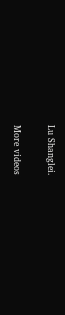Lu Shanglei.

More videos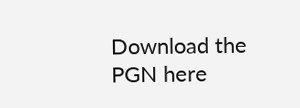Download the PGN here